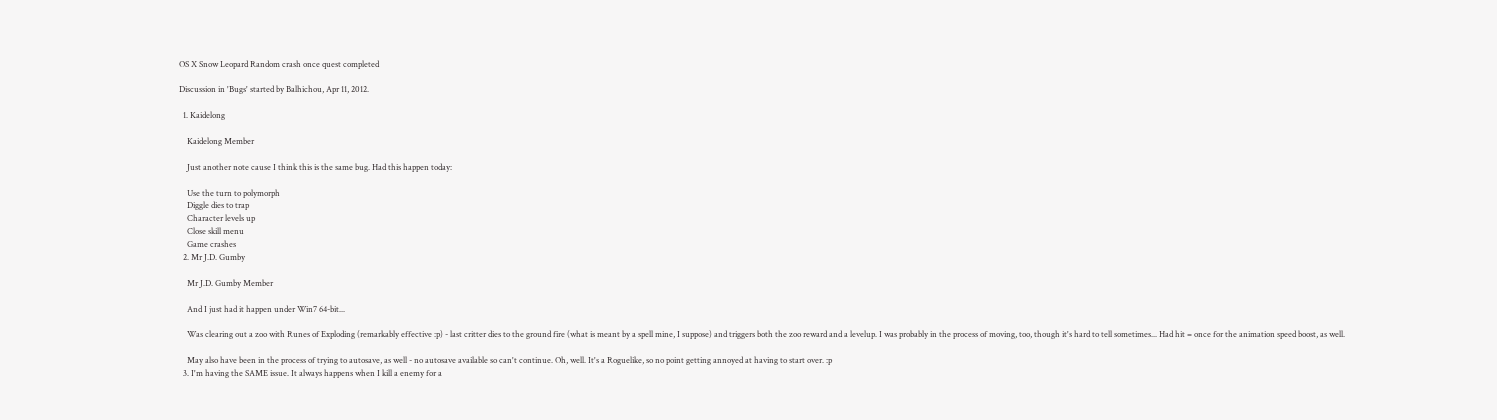OS X Snow Leopard Random crash once quest completed

Discussion in 'Bugs' started by Balhichou, Apr 11, 2012.

  1. Kaidelong

    Kaidelong Member

    Just another note cause I think this is the same bug. Had this happen today:

    Use the turn to polymorph
    Diggle dies to trap
    Character levels up
    Close skill menu
    Game crashes
  2. Mr J.D. Gumby

    Mr J.D. Gumby Member

    And I just had it happen under Win7 64-bit...

    Was clearing out a zoo with Runes of Exploding (remarkably effective :p) - last critter dies to the ground fire (what is meant by a spell mine, I suppose) and triggers both the zoo reward and a levelup. I was probably in the process of moving, too, though it's hard to tell sometimes... Had hit = once for the animation speed boost, as well.

    May also have been in the process of trying to autosave, as well - no autosave available so can't continue. Oh, well. It's a Roguelike, so no point getting annoyed at having to start over. :p
  3. I'm having the SAME issue. It always happens when I kill a enemy for a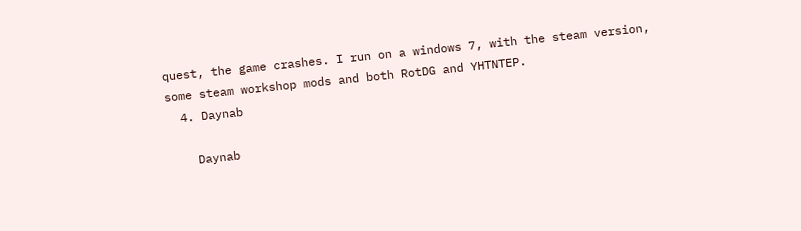quest, the game crashes. I run on a windows 7, with the steam version, some steam workshop mods and both RotDG and YHTNTEP.
  4. Daynab

    Daynab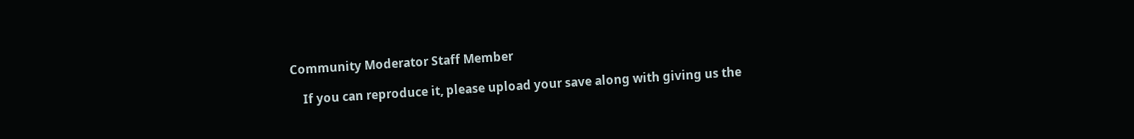Community Moderator Staff Member

    If you can reproduce it, please upload your save along with giving us the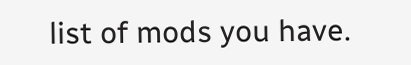list of mods you have.